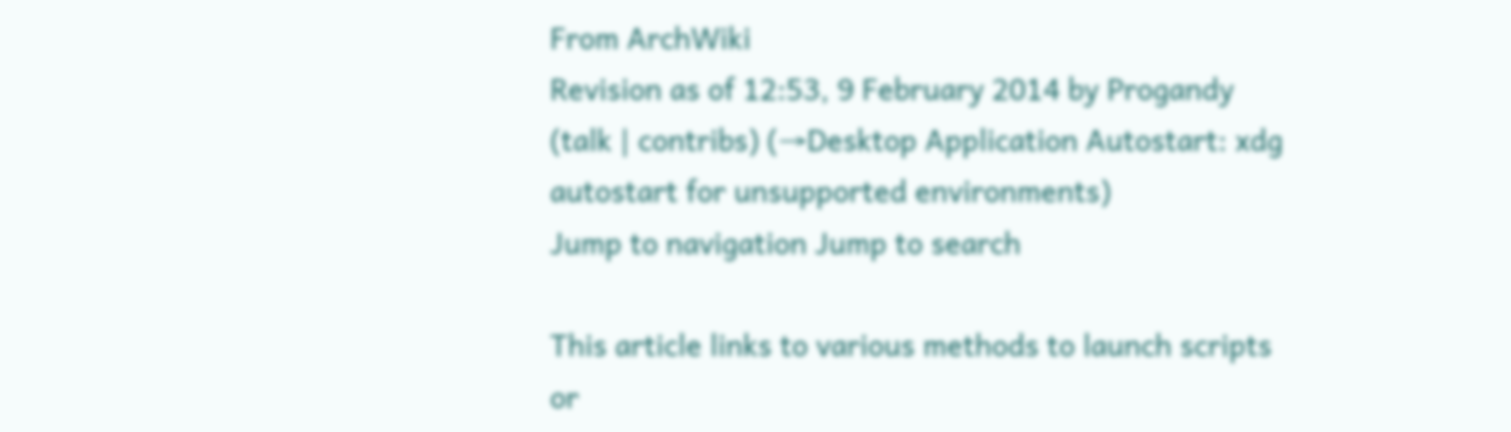From ArchWiki
Revision as of 12:53, 9 February 2014 by Progandy (talk | contribs) (→Desktop Application Autostart: xdg autostart for unsupported environments)
Jump to navigation Jump to search

This article links to various methods to launch scripts or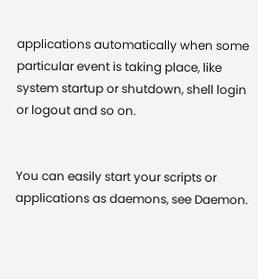applications automatically when some particular event is taking place, like system startup or shutdown, shell login or logout and so on.


You can easily start your scripts or applications as daemons, see Daemon.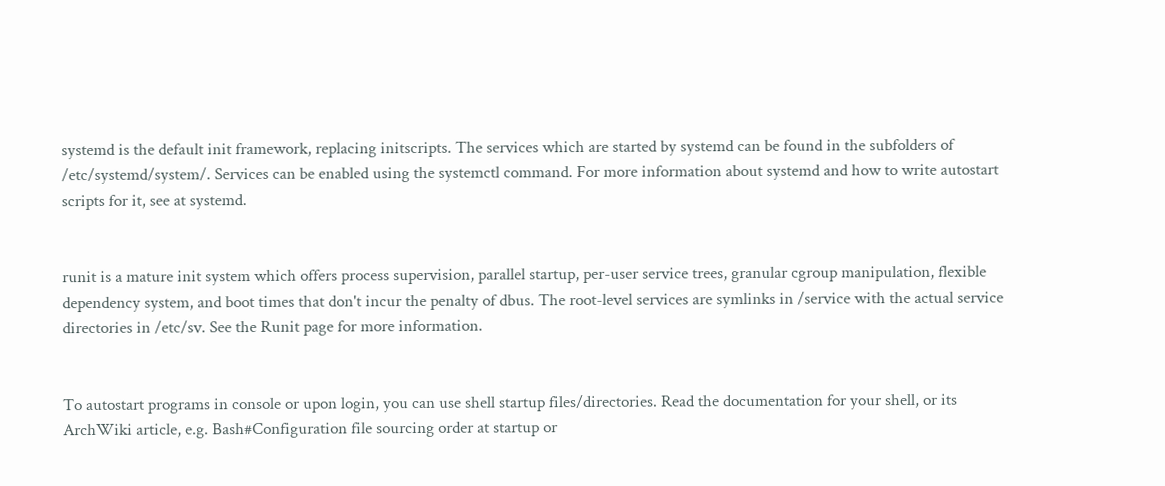systemd is the default init framework, replacing initscripts. The services which are started by systemd can be found in the subfolders of /etc/systemd/system/. Services can be enabled using the systemctl command. For more information about systemd and how to write autostart scripts for it, see at systemd.


runit is a mature init system which offers process supervision, parallel startup, per-user service trees, granular cgroup manipulation, flexible dependency system, and boot times that don't incur the penalty of dbus. The root-level services are symlinks in /service with the actual service directories in /etc/sv. See the Runit page for more information.


To autostart programs in console or upon login, you can use shell startup files/directories. Read the documentation for your shell, or its ArchWiki article, e.g. Bash#Configuration file sourcing order at startup or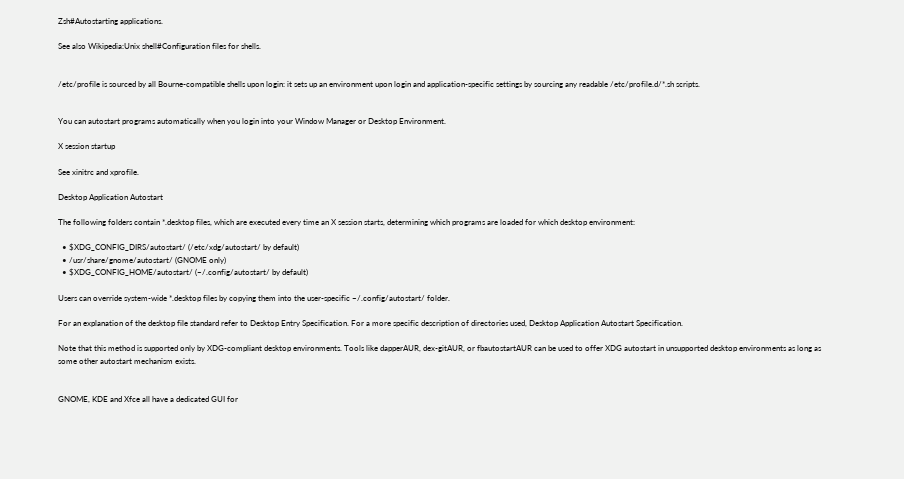Zsh#Autostarting applications.

See also Wikipedia:Unix shell#Configuration files for shells.


/etc/profile is sourced by all Bourne-compatible shells upon login: it sets up an environment upon login and application-specific settings by sourcing any readable /etc/profile.d/*.sh scripts.


You can autostart programs automatically when you login into your Window Manager or Desktop Environment.

X session startup

See xinitrc and xprofile.

Desktop Application Autostart

The following folders contain *.desktop files, which are executed every time an X session starts, determining which programs are loaded for which desktop environment:

  • $XDG_CONFIG_DIRS/autostart/ (/etc/xdg/autostart/ by default)
  • /usr/share/gnome/autostart/ (GNOME only)
  • $XDG_CONFIG_HOME/autostart/ (~/.config/autostart/ by default)

Users can override system-wide *.desktop files by copying them into the user-specific ~/.config/autostart/ folder.

For an explanation of the desktop file standard refer to Desktop Entry Specification. For a more specific description of directories used, Desktop Application Autostart Specification.

Note that this method is supported only by XDG-compliant desktop environments. Tools like dapperAUR, dex-gitAUR, or fbautostartAUR can be used to offer XDG autostart in unsupported desktop environments as long as some other autostart mechanism exists.


GNOME, KDE and Xfce all have a dedicated GUI for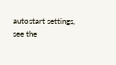autostart settings, see the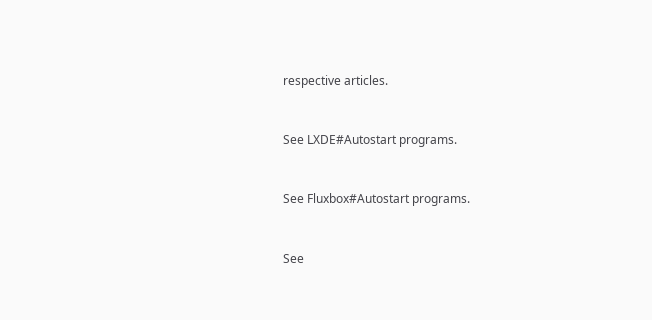respective articles.


See LXDE#Autostart programs.


See Fluxbox#Autostart programs.


See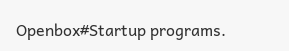Openbox#Startup programs.